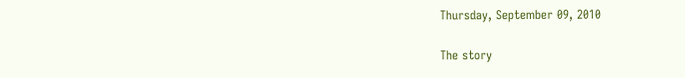Thursday, September 09, 2010

The story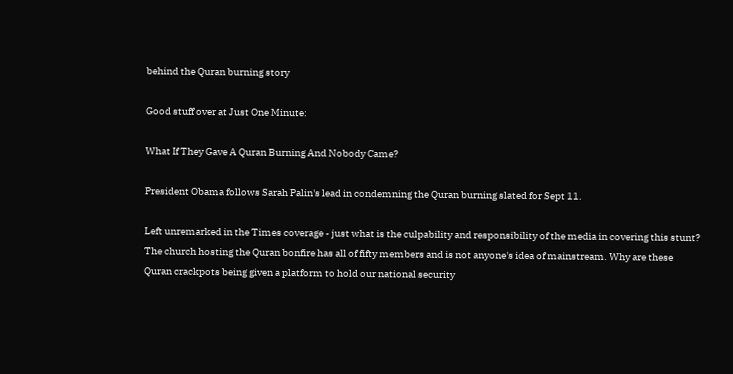behind the Quran burning story

Good stuff over at Just One Minute:

What If They Gave A Quran Burning And Nobody Came?

President Obama follows Sarah Palin's lead in condemning the Quran burning slated for Sept 11.

Left unremarked in the Times coverage - just what is the culpability and responsibility of the media in covering this stunt? The church hosting the Quran bonfire has all of fifty members and is not anyone's idea of mainstream. Why are these Quran crackpots being given a platform to hold our national security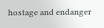hostage and endanger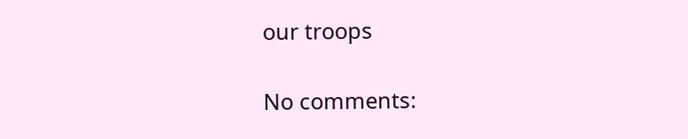our troops

No comments: